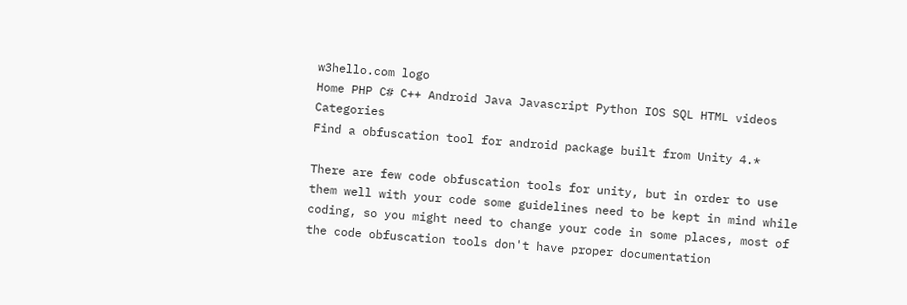w3hello.com logo
Home PHP C# C++ Android Java Javascript Python IOS SQL HTML videos Categories
Find a obfuscation tool for android package built from Unity 4.*

There are few code obfuscation tools for unity, but in order to use them well with your code some guidelines need to be kept in mind while coding, so you might need to change your code in some places, most of the code obfuscation tools don't have proper documentation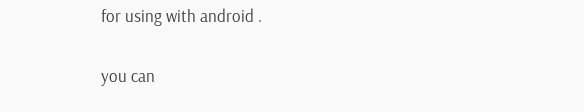for using with android .

you can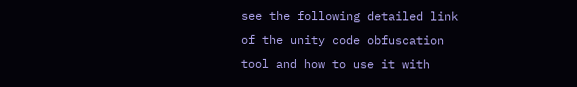see the following detailed link of the unity code obfuscation tool and how to use it with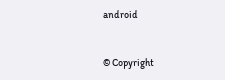android


© Copyright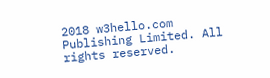2018 w3hello.com Publishing Limited. All rights reserved.